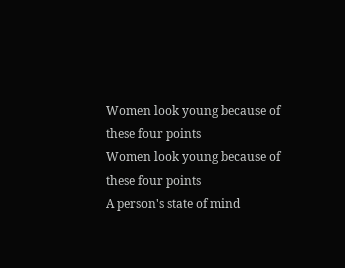Women look young because of these four points
Women look young because of these four points
A person's state of mind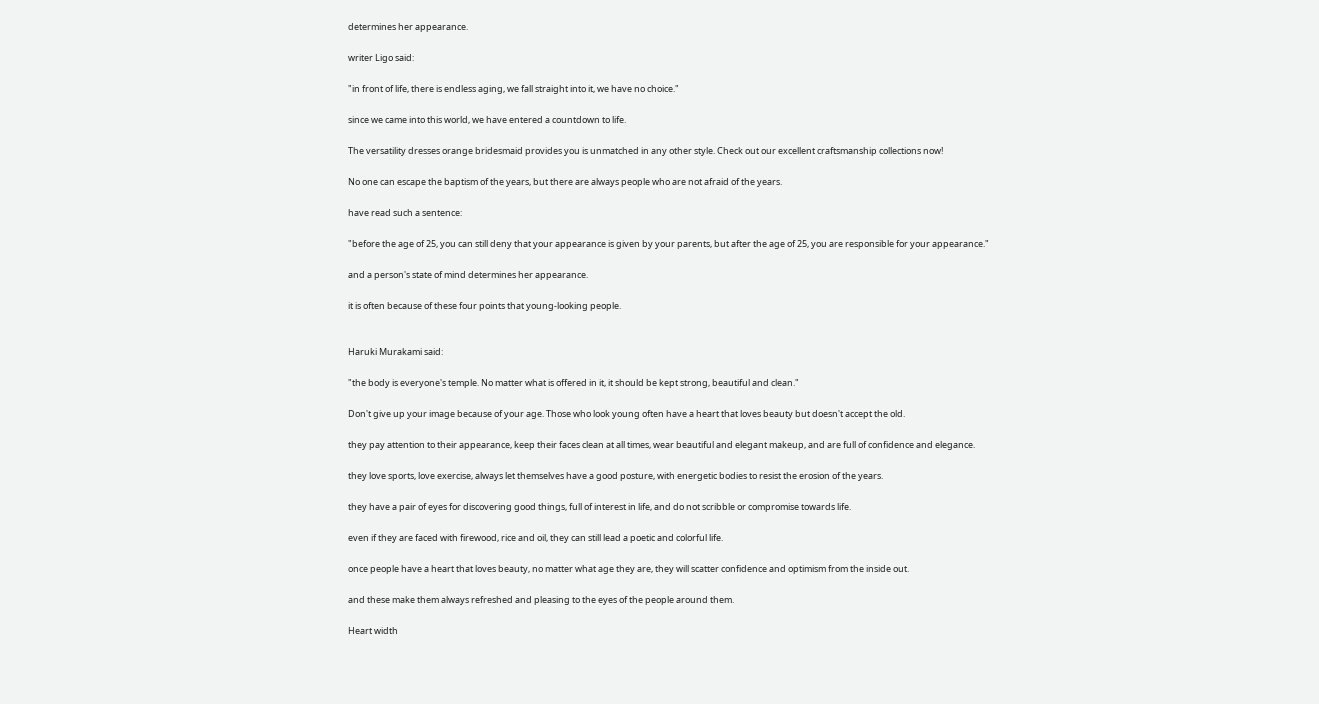determines her appearance.

writer Ligo said:

"in front of life, there is endless aging, we fall straight into it, we have no choice."

since we came into this world, we have entered a countdown to life.

The versatility dresses orange bridesmaid provides you is unmatched in any other style. Check out our excellent craftsmanship collections now!

No one can escape the baptism of the years, but there are always people who are not afraid of the years.

have read such a sentence:

"before the age of 25, you can still deny that your appearance is given by your parents, but after the age of 25, you are responsible for your appearance."

and a person's state of mind determines her appearance.

it is often because of these four points that young-looking people.


Haruki Murakami said:

"the body is everyone's temple. No matter what is offered in it, it should be kept strong, beautiful and clean."

Don't give up your image because of your age. Those who look young often have a heart that loves beauty but doesn't accept the old.

they pay attention to their appearance, keep their faces clean at all times, wear beautiful and elegant makeup, and are full of confidence and elegance.

they love sports, love exercise, always let themselves have a good posture, with energetic bodies to resist the erosion of the years.

they have a pair of eyes for discovering good things, full of interest in life, and do not scribble or compromise towards life.

even if they are faced with firewood, rice and oil, they can still lead a poetic and colorful life.

once people have a heart that loves beauty, no matter what age they are, they will scatter confidence and optimism from the inside out.

and these make them always refreshed and pleasing to the eyes of the people around them.

Heart width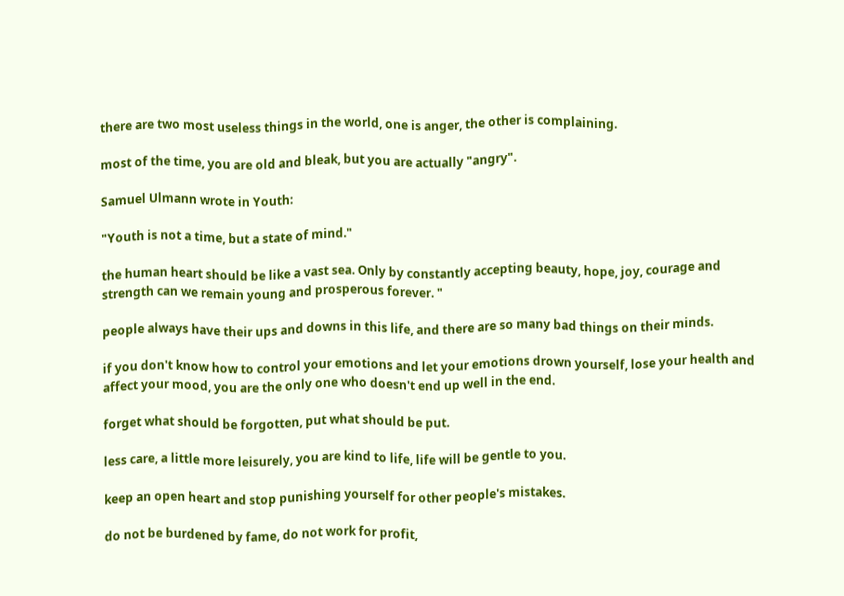there are two most useless things in the world, one is anger, the other is complaining.

most of the time, you are old and bleak, but you are actually "angry".

Samuel Ulmann wrote in Youth:

"Youth is not a time, but a state of mind."

the human heart should be like a vast sea. Only by constantly accepting beauty, hope, joy, courage and strength can we remain young and prosperous forever. "

people always have their ups and downs in this life, and there are so many bad things on their minds.

if you don't know how to control your emotions and let your emotions drown yourself, lose your health and affect your mood, you are the only one who doesn't end up well in the end.

forget what should be forgotten, put what should be put.

less care, a little more leisurely, you are kind to life, life will be gentle to you.

keep an open heart and stop punishing yourself for other people's mistakes.

do not be burdened by fame, do not work for profit,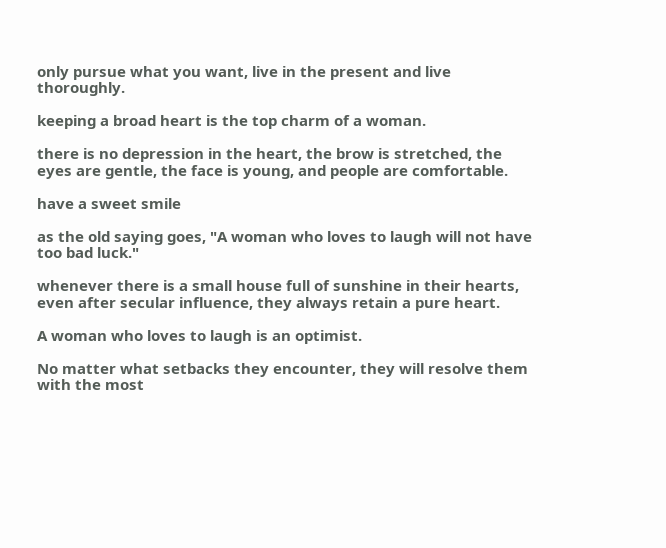only pursue what you want, live in the present and live thoroughly.

keeping a broad heart is the top charm of a woman.

there is no depression in the heart, the brow is stretched, the eyes are gentle, the face is young, and people are comfortable.

have a sweet smile

as the old saying goes, "A woman who loves to laugh will not have too bad luck."

whenever there is a small house full of sunshine in their hearts, even after secular influence, they always retain a pure heart.

A woman who loves to laugh is an optimist.

No matter what setbacks they encounter, they will resolve them with the most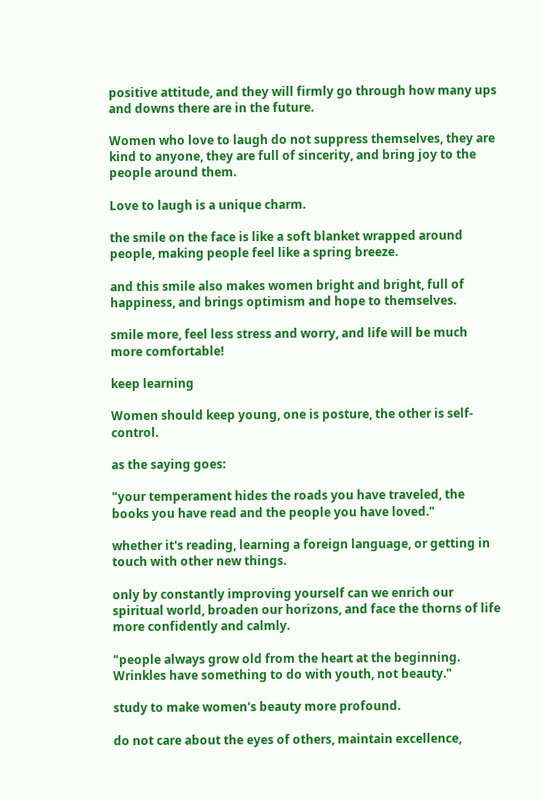positive attitude, and they will firmly go through how many ups and downs there are in the future.

Women who love to laugh do not suppress themselves, they are kind to anyone, they are full of sincerity, and bring joy to the people around them.

Love to laugh is a unique charm.

the smile on the face is like a soft blanket wrapped around people, making people feel like a spring breeze.

and this smile also makes women bright and bright, full of happiness, and brings optimism and hope to themselves.

smile more, feel less stress and worry, and life will be much more comfortable!

keep learning

Women should keep young, one is posture, the other is self-control.

as the saying goes:

"your temperament hides the roads you have traveled, the books you have read and the people you have loved."

whether it's reading, learning a foreign language, or getting in touch with other new things.

only by constantly improving yourself can we enrich our spiritual world, broaden our horizons, and face the thorns of life more confidently and calmly.

"people always grow old from the heart at the beginning. Wrinkles have something to do with youth, not beauty."

study to make women's beauty more profound.

do not care about the eyes of others, maintain excellence,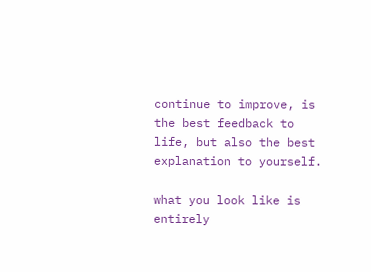continue to improve, is the best feedback to life, but also the best explanation to yourself.

what you look like is entirely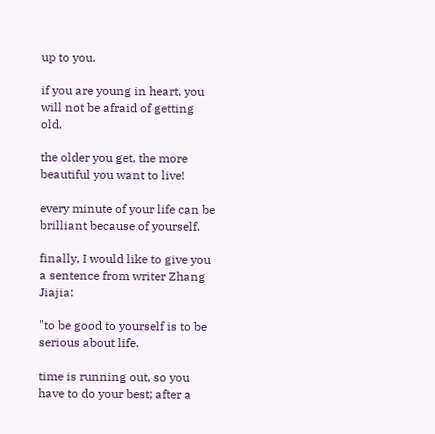up to you.

if you are young in heart, you will not be afraid of getting old.

the older you get, the more beautiful you want to live!

every minute of your life can be brilliant because of yourself.

finally, I would like to give you a sentence from writer Zhang Jiajia:

"to be good to yourself is to be serious about life.

time is running out, so you have to do your best; after a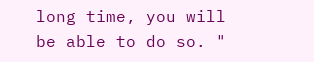long time, you will be able to do so. "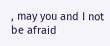, may you and I not be afraid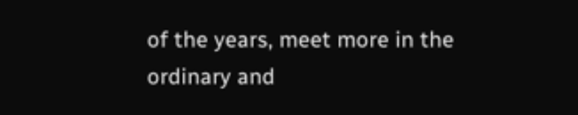of the years, meet more in the ordinary and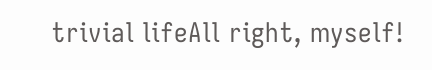trivial lifeAll right, myself!